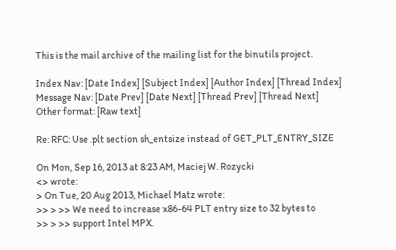This is the mail archive of the mailing list for the binutils project.

Index Nav: [Date Index] [Subject Index] [Author Index] [Thread Index]
Message Nav: [Date Prev] [Date Next] [Thread Prev] [Thread Next]
Other format: [Raw text]

Re: RFC: Use .plt section sh_entsize instead of GET_PLT_ENTRY_SIZE

On Mon, Sep 16, 2013 at 8:23 AM, Maciej W. Rozycki
<> wrote:
> On Tue, 20 Aug 2013, Michael Matz wrote:
>> > >> We need to increase x86-64 PLT entry size to 32 bytes to
>> > >> support Intel MPX.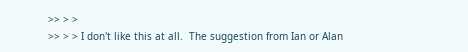>> > >
>> > > I don't like this at all.  The suggestion from Ian or Alan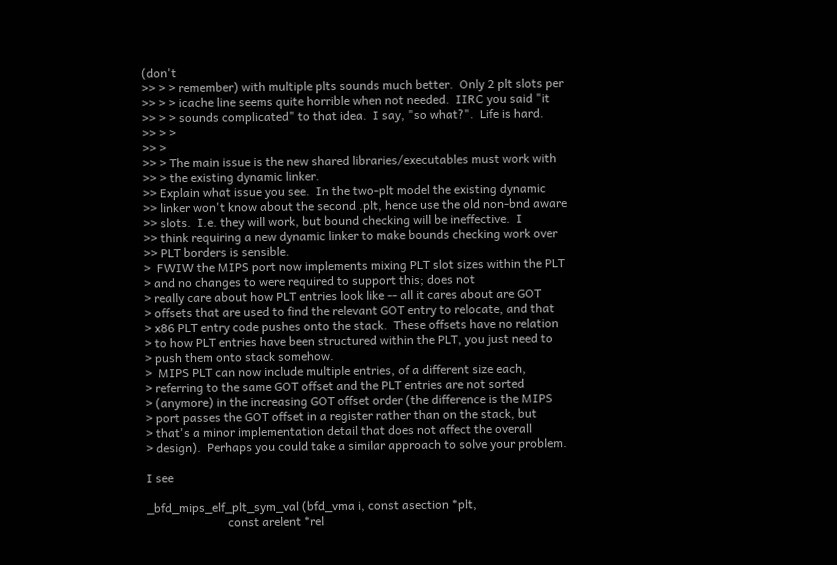(don't
>> > > remember) with multiple plts sounds much better.  Only 2 plt slots per
>> > > icache line seems quite horrible when not needed.  IIRC you said "it
>> > > sounds complicated" to that idea.  I say, "so what?".  Life is hard.
>> > >
>> >
>> > The main issue is the new shared libraries/executables must work with
>> > the existing dynamic linker.
>> Explain what issue you see.  In the two-plt model the existing dynamic
>> linker won't know about the second .plt, hence use the old non-bnd aware
>> slots.  I.e. they will work, but bound checking will be ineffective.  I
>> think requiring a new dynamic linker to make bounds checking work over
>> PLT borders is sensible.
>  FWIW the MIPS port now implements mixing PLT slot sizes within the PLT
> and no changes to were required to support this; does not
> really care about how PLT entries look like -- all it cares about are GOT
> offsets that are used to find the relevant GOT entry to relocate, and that
> x86 PLT entry code pushes onto the stack.  These offsets have no relation
> to how PLT entries have been structured within the PLT, you just need to
> push them onto stack somehow.
>  MIPS PLT can now include multiple entries, of a different size each,
> referring to the same GOT offset and the PLT entries are not sorted
> (anymore) in the increasing GOT offset order (the difference is the MIPS
> port passes the GOT offset in a register rather than on the stack, but
> that's a minor implementation detail that does not affect the overall
> design).  Perhaps you could take a similar approach to solve your problem.

I see

_bfd_mips_elf_plt_sym_val (bfd_vma i, const asection *plt,
                           const arelent *rel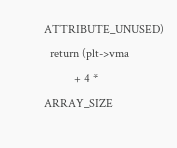ATTRIBUTE_UNUSED)
  return (plt->vma
          + 4 * ARRAY_SIZE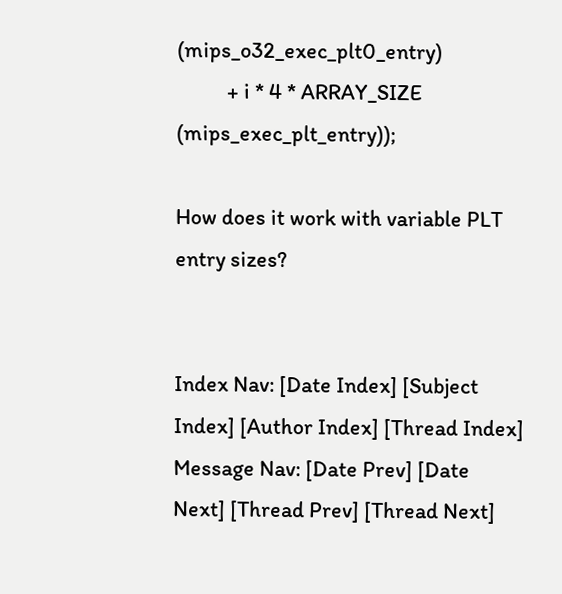(mips_o32_exec_plt0_entry)
          + i * 4 * ARRAY_SIZE (mips_exec_plt_entry));

How does it work with variable PLT entry sizes?


Index Nav: [Date Index] [Subject Index] [Author Index] [Thread Index]
Message Nav: [Date Prev] [Date Next] [Thread Prev] [Thread Next]